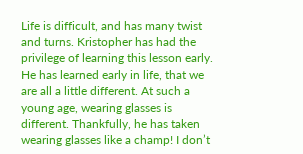Life is difficult, and has many twist and turns. Kristopher has had the privilege of learning this lesson early.  He has learned early in life, that we are all a little different. At such a young age, wearing glasses is different. Thankfully, he has taken wearing glasses like a champ! I don’t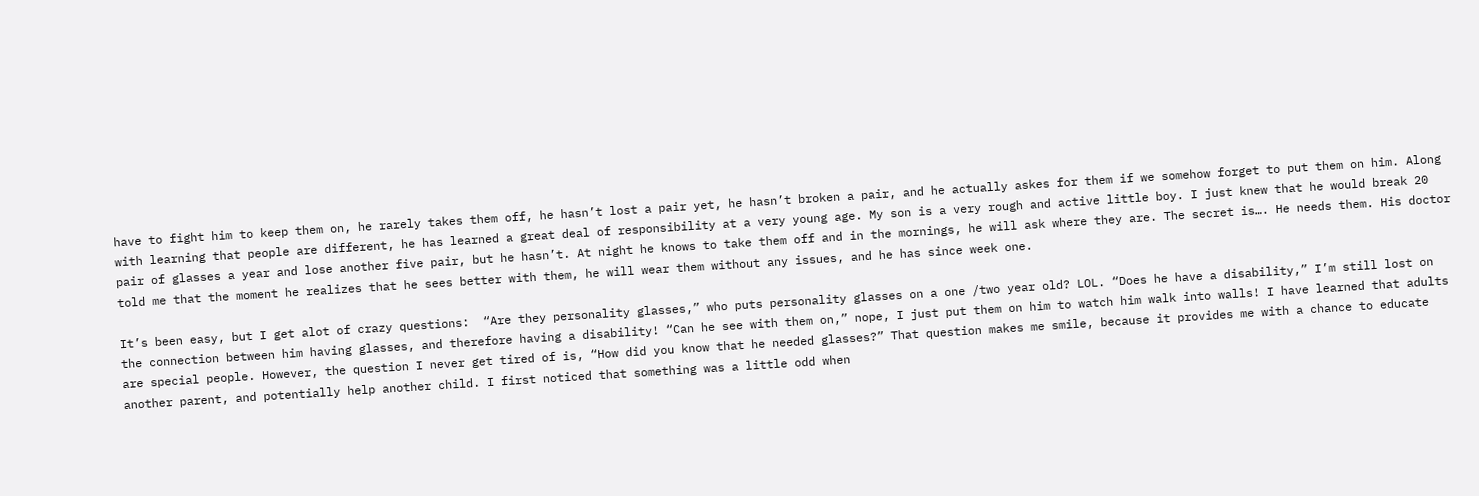have to fight him to keep them on, he rarely takes them off, he hasn’t lost a pair yet, he hasn’t broken a pair, and he actually askes for them if we somehow forget to put them on him. Along with learning that people are different, he has learned a great deal of responsibility at a very young age. My son is a very rough and active little boy. I just knew that he would break 20 pair of glasses a year and lose another five pair, but he hasn’t. At night he knows to take them off and in the mornings, he will ask where they are. The secret is…. He needs them. His doctor told me that the moment he realizes that he sees better with them, he will wear them without any issues, and he has since week one.

It’s been easy, but I get alot of crazy questions:  “Are they personality glasses,” who puts personality glasses on a one /two year old? LOL. “Does he have a disability,” I’m still lost on the connection between him having glasses, and therefore having a disability! “Can he see with them on,” nope, I just put them on him to watch him walk into walls! I have learned that adults are special people. However, the question I never get tired of is, “How did you know that he needed glasses?” That question makes me smile, because it provides me with a chance to educate another parent, and potentially help another child. I first noticed that something was a little odd when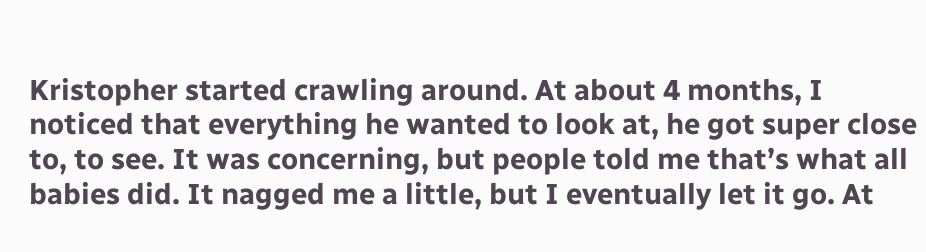Kristopher started crawling around. At about 4 months, I noticed that everything he wanted to look at, he got super close to, to see. It was concerning, but people told me that’s what all babies did. It nagged me a little, but I eventually let it go. At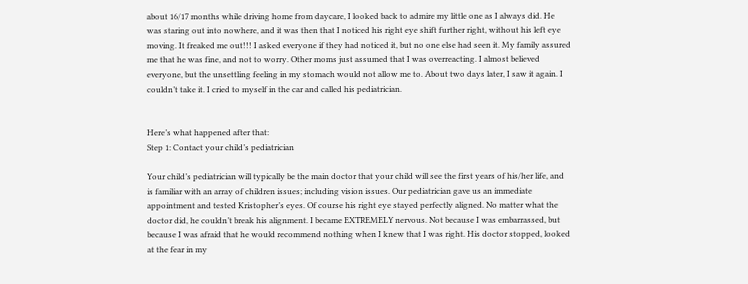about 16/17 months while driving home from daycare, I looked back to admire my little one as I always did. He was staring out into nowhere, and it was then that I noticed his right eye shift further right, without his left eye moving. It freaked me out!!! I asked everyone if they had noticed it, but no one else had seen it. My family assured me that he was fine, and not to worry. Other moms just assumed that I was overreacting. I almost believed everyone, but the unsettling feeling in my stomach would not allow me to. About two days later, I saw it again. I couldn’t take it. I cried to myself in the car and called his pediatrician.


Here’s what happened after that:
Step 1: Contact your child’s pediatrician

Your child’s pediatrician will typically be the main doctor that your child will see the first years of his/her life, and is familiar with an array of children issues; including vision issues. Our pediatrician gave us an immediate appointment and tested Kristopher’s eyes. Of course his right eye stayed perfectly aligned. No matter what the doctor did, he couldn’t break his alignment. I became EXTREMELY nervous. Not because I was embarrassed, but because I was afraid that he would recommend nothing when I knew that I was right. His doctor stopped, looked at the fear in my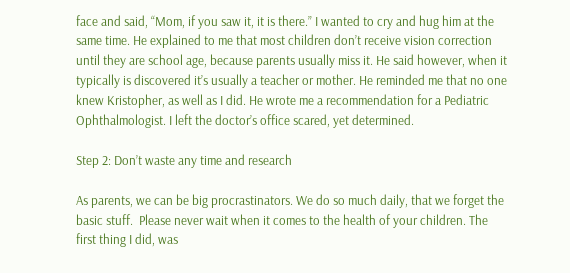face and said, “Mom, if you saw it, it is there.” I wanted to cry and hug him at the same time. He explained to me that most children don’t receive vision correction until they are school age, because parents usually miss it. He said however, when it typically is discovered it’s usually a teacher or mother. He reminded me that no one knew Kristopher, as well as I did. He wrote me a recommendation for a Pediatric Ophthalmologist. I left the doctor’s office scared, yet determined.

Step 2: Don’t waste any time and research

As parents, we can be big procrastinators. We do so much daily, that we forget the basic stuff.  Please never wait when it comes to the health of your children. The first thing I did, was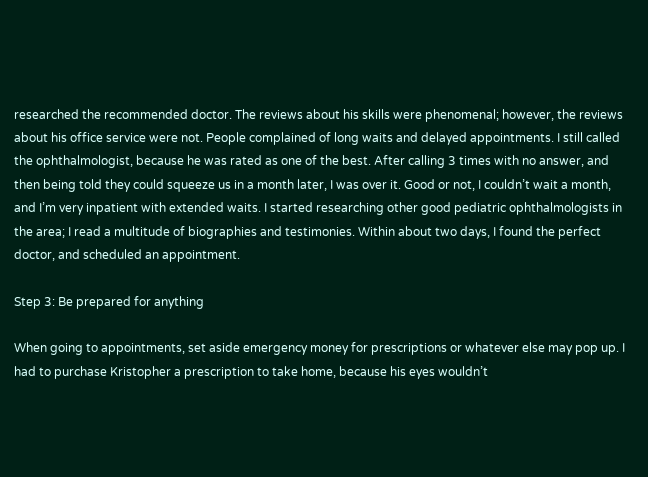researched the recommended doctor. The reviews about his skills were phenomenal; however, the reviews about his office service were not. People complained of long waits and delayed appointments. I still called the ophthalmologist, because he was rated as one of the best. After calling 3 times with no answer, and then being told they could squeeze us in a month later, I was over it. Good or not, I couldn’t wait a month, and I’m very inpatient with extended waits. I started researching other good pediatric ophthalmologists in the area; I read a multitude of biographies and testimonies. Within about two days, I found the perfect doctor, and scheduled an appointment.

Step 3: Be prepared for anything

When going to appointments, set aside emergency money for prescriptions or whatever else may pop up. I had to purchase Kristopher a prescription to take home, because his eyes wouldn’t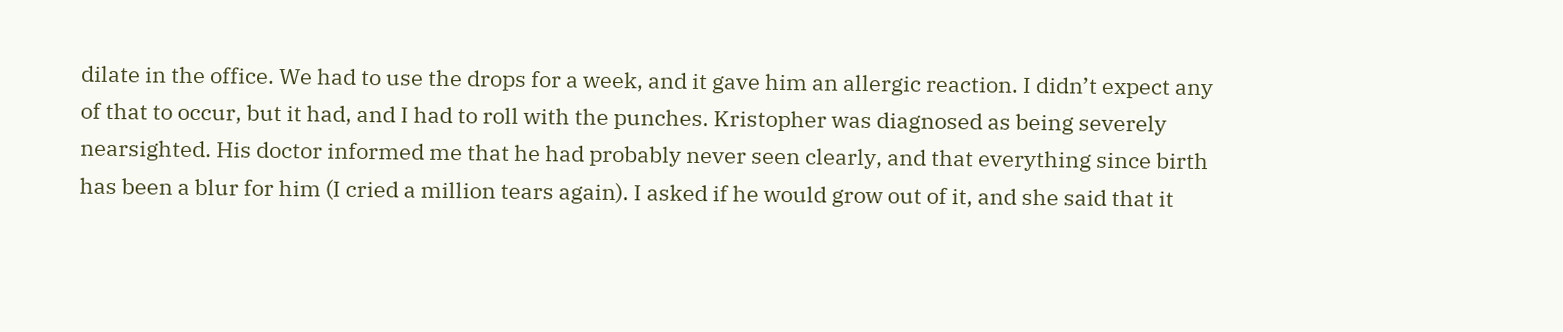dilate in the office. We had to use the drops for a week, and it gave him an allergic reaction. I didn’t expect any of that to occur, but it had, and I had to roll with the punches. Kristopher was diagnosed as being severely nearsighted. His doctor informed me that he had probably never seen clearly, and that everything since birth has been a blur for him (I cried a million tears again). I asked if he would grow out of it, and she said that it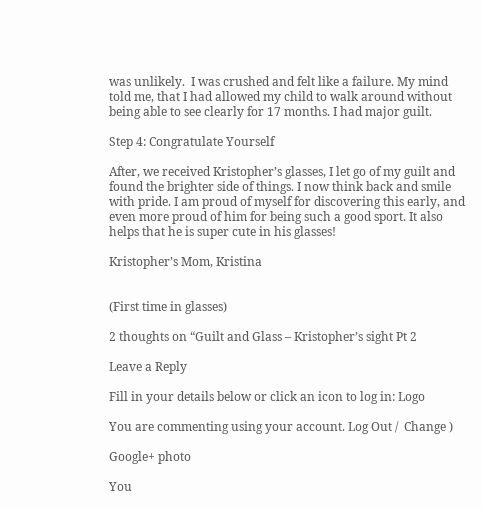was unlikely.  I was crushed and felt like a failure. My mind told me, that I had allowed my child to walk around without being able to see clearly for 17 months. I had major guilt.

Step 4: Congratulate Yourself

After, we received Kristopher’s glasses, I let go of my guilt and found the brighter side of things. I now think back and smile with pride. I am proud of myself for discovering this early, and even more proud of him for being such a good sport. It also helps that he is super cute in his glasses!

Kristopher’s Mom, Kristina


(First time in glasses)

2 thoughts on “Guilt and Glass – Kristopher’s sight Pt 2

Leave a Reply

Fill in your details below or click an icon to log in: Logo

You are commenting using your account. Log Out /  Change )

Google+ photo

You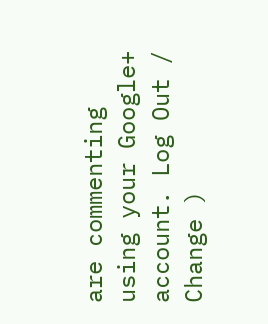are commenting using your Google+ account. Log Out /  Change )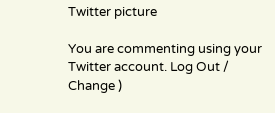Twitter picture

You are commenting using your Twitter account. Log Out /  Change )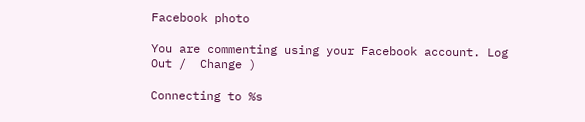Facebook photo

You are commenting using your Facebook account. Log Out /  Change )

Connecting to %s